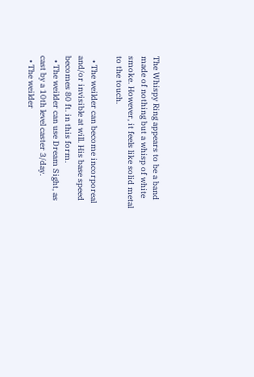The Whispy Ring appears to be a band made of nothing but a whisp of white smoke. However, it feels like solid metal to the touch.

  • The weilder can become incorporeal and/or invisible at will. His base speed becomes 80 ft. in this form.
  • The weilder can use Dream Sight, as cast by a 10th level caster 3/day.
  • The weilder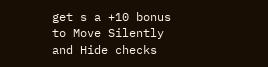get s a +10 bonus to Move Silently and Hide checks